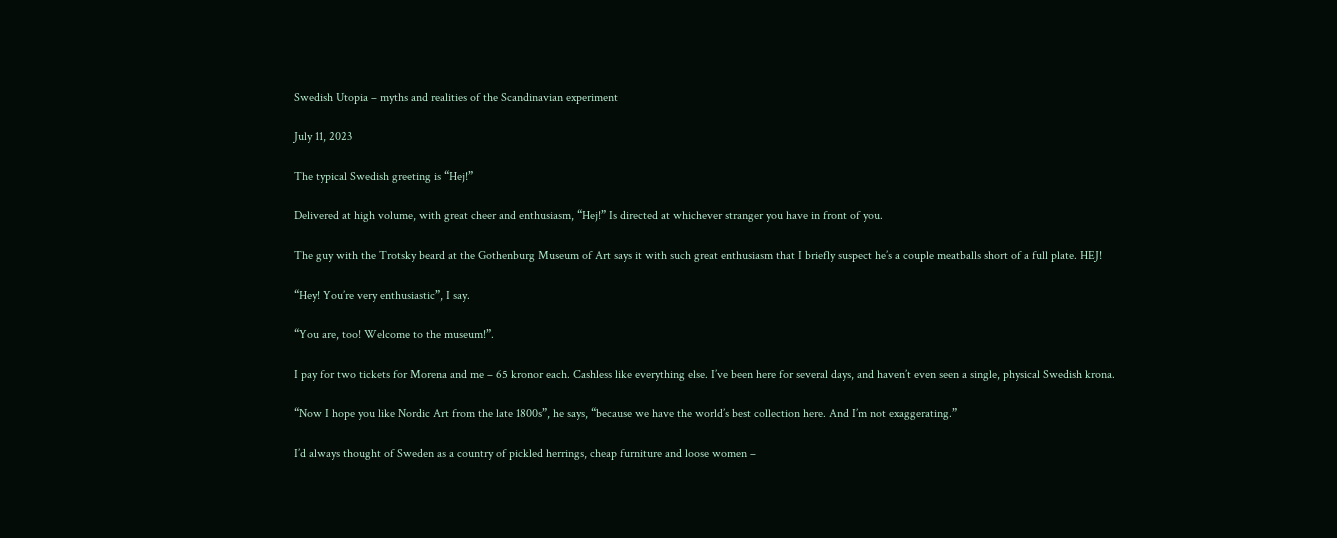Swedish Utopia – myths and realities of the Scandinavian experiment

July 11, 2023

The typical Swedish greeting is “Hej!”

Delivered at high volume, with great cheer and enthusiasm, “Hej!” Is directed at whichever stranger you have in front of you.

The guy with the Trotsky beard at the Gothenburg Museum of Art says it with such great enthusiasm that I briefly suspect he’s a couple meatballs short of a full plate. HEJ!

“Hey! You’re very enthusiastic”, I say.

“You are, too! Welcome to the museum!”.

I pay for two tickets for Morena and me – 65 kronor each. Cashless like everything else. I’ve been here for several days, and haven’t even seen a single, physical Swedish krona.

“Now I hope you like Nordic Art from the late 1800s”, he says, “because we have the world’s best collection here. And I’m not exaggerating.”

I’d always thought of Sweden as a country of pickled herrings, cheap furniture and loose women –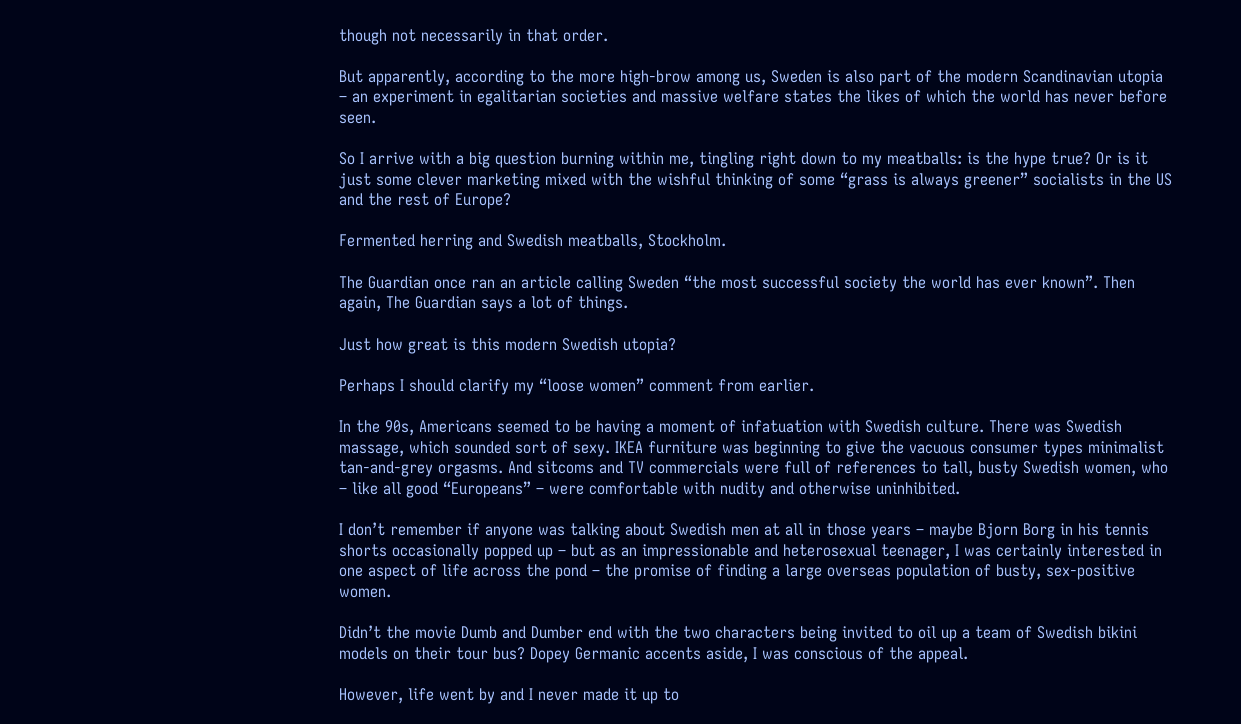though not necessarily in that order.

But apparently, according to the more high-brow among us, Sweden is also part of the modern Scandinavian utopia – an experiment in egalitarian societies and massive welfare states the likes of which the world has never before seen.

So I arrive with a big question burning within me, tingling right down to my meatballs: is the hype true? Or is it just some clever marketing mixed with the wishful thinking of some “grass is always greener” socialists in the US and the rest of Europe?

Fermented herring and Swedish meatballs, Stockholm.

The Guardian once ran an article calling Sweden “the most successful society the world has ever known”. Then again, The Guardian says a lot of things.

Just how great is this modern Swedish utopia?

Perhaps I should clarify my “loose women” comment from earlier.

In the 90s, Americans seemed to be having a moment of infatuation with Swedish culture. There was Swedish massage, which sounded sort of sexy. IKEA furniture was beginning to give the vacuous consumer types minimalist tan-and-grey orgasms. And sitcoms and TV commercials were full of references to tall, busty Swedish women, who – like all good “Europeans” – were comfortable with nudity and otherwise uninhibited.

I don’t remember if anyone was talking about Swedish men at all in those years – maybe Bjorn Borg in his tennis shorts occasionally popped up – but as an impressionable and heterosexual teenager, I was certainly interested in one aspect of life across the pond – the promise of finding a large overseas population of busty, sex-positive women.

Didn’t the movie Dumb and Dumber end with the two characters being invited to oil up a team of Swedish bikini models on their tour bus? Dopey Germanic accents aside, I was conscious of the appeal.

However, life went by and I never made it up to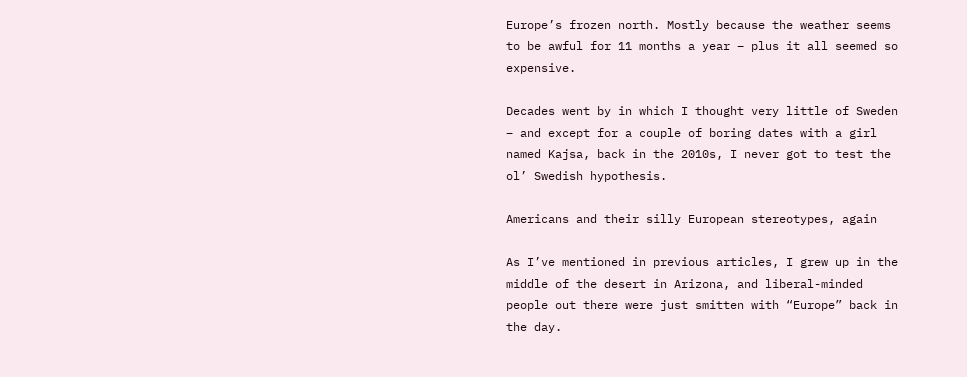Europe’s frozen north. Mostly because the weather seems to be awful for 11 months a year – plus it all seemed so expensive.

Decades went by in which I thought very little of Sweden – and except for a couple of boring dates with a girl named Kajsa, back in the 2010s, I never got to test the ol’ Swedish hypothesis.

Americans and their silly European stereotypes, again

As I’ve mentioned in previous articles, I grew up in the middle of the desert in Arizona, and liberal-minded people out there were just smitten with “Europe” back in the day.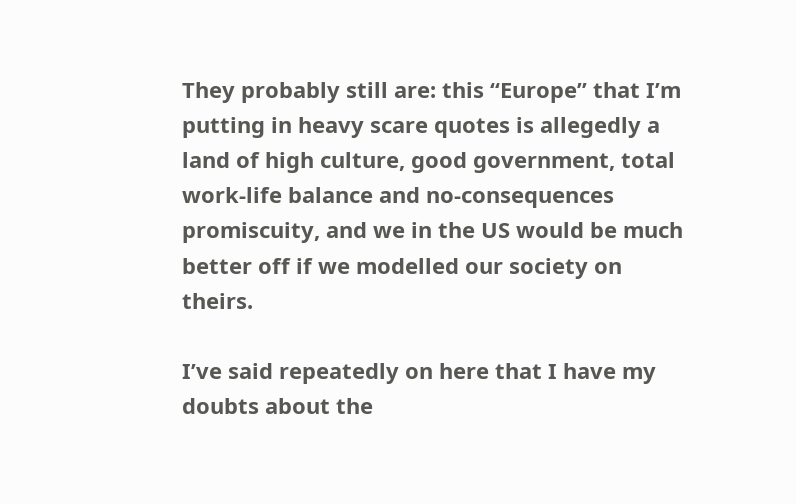They probably still are: this “Europe” that I’m putting in heavy scare quotes is allegedly a land of high culture, good government, total work-life balance and no-consequences promiscuity, and we in the US would be much better off if we modelled our society on theirs.

I’ve said repeatedly on here that I have my doubts about the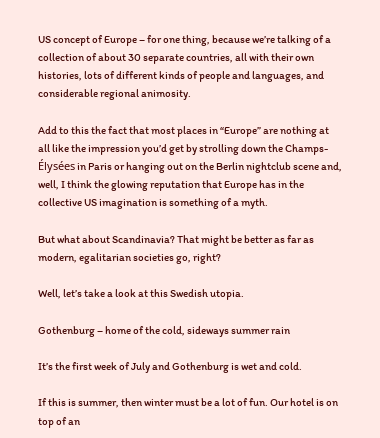US concept of Europe – for one thing, because we’re talking of a collection of about 30 separate countries, all with their own histories, lots of different kinds of people and languages, and considerable regional animosity.

Add to this the fact that most places in “Europe” are nothing at all like the impression you’d get by strolling down the Champs-Élysées in Paris or hanging out on the Berlin nightclub scene and, well, I think the glowing reputation that Europe has in the collective US imagination is something of a myth.

But what about Scandinavia? That might be better as far as modern, egalitarian societies go, right?

Well, let’s take a look at this Swedish utopia.

Gothenburg – home of the cold, sideways summer rain

It’s the first week of July and Gothenburg is wet and cold.

If this is summer, then winter must be a lot of fun. Our hotel is on top of an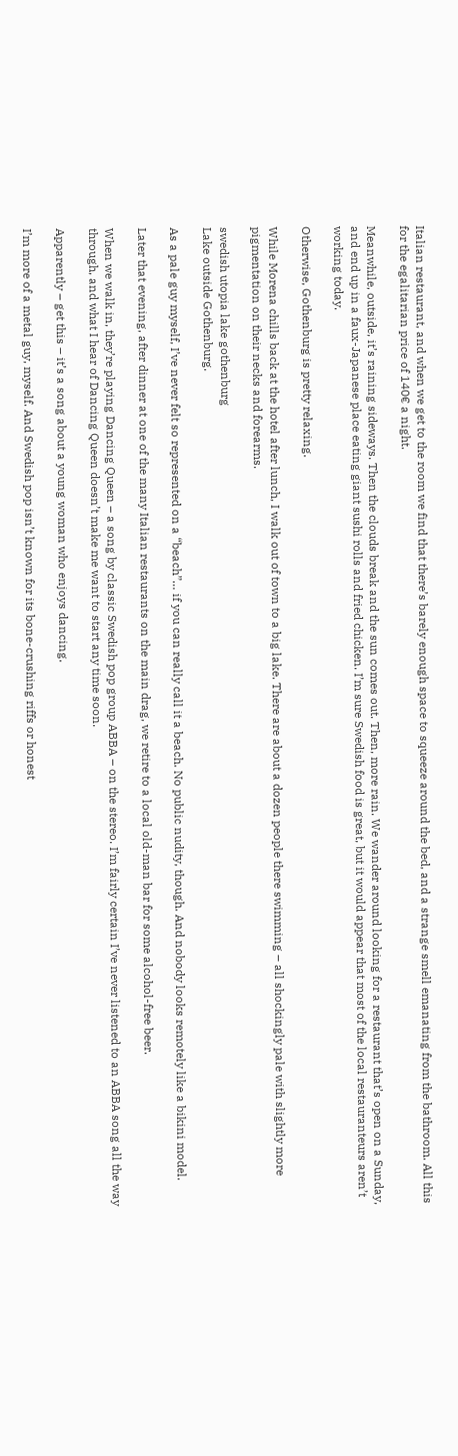Italian restaurant, and when we get to the room we find that there’s barely enough space to squeeze around the bed, and a strange smell emanating from the bathroom. All this for the egalitarian price of 140€ a night.

Meanwhile, outside, it’s raining sideways. Then the clouds break and the sun comes out. Then, more rain. We wander around looking for a restaurant that’s open on a Sunday, and end up in a faux-Japanese place eating giant sushi rolls and fried chicken. I’m sure Swedish food is great, but it would appear that most of the local restauranteurs aren’t working today.

Otherwise, Gothenburg is pretty relaxing.

While Morena chills back at the hotel after lunch, I walk out of town to a big lake. There are about a dozen people there swimming – all shockingly pale with slightly more pigmentation on their necks and forearms.

swedish utopia lake gothenburg
Lake outside Gothenburg.

As a pale guy myself, I’ve never felt so represented on a “beach”… if you can really call it a beach. No public nudity, though. And nobody looks remotely like a bikini model.

Later that evening, after dinner at one of the many Italian restaurants on the main drag, we retire to a local old-man bar for some alcohol-free beer.

When we walk in, they’re playing Dancing Queen – a song by classic Swedish pop group ABBA – on the stereo. I’m fairly certain I’ve never listened to an ABBA song all the way through, and what I hear of Dancing Queen doesn’t make me want to start any time soon.

Apparently – get this – it’s a song about a young woman who enjoys dancing.

I’m more of a metal guy, myself. And Swedish pop isn’t known for its bone-crushing riffs or honest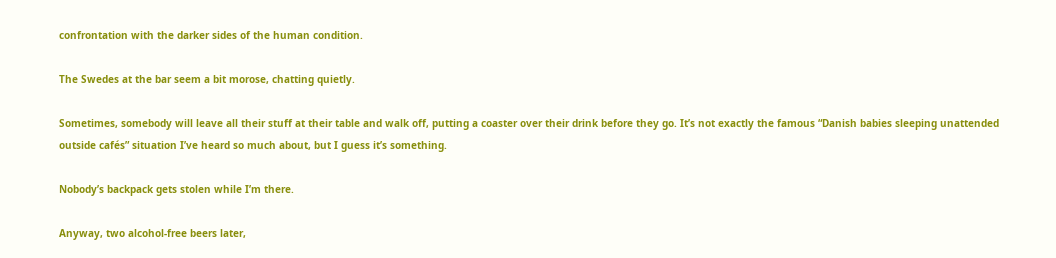confrontation with the darker sides of the human condition.

The Swedes at the bar seem a bit morose, chatting quietly.

Sometimes, somebody will leave all their stuff at their table and walk off, putting a coaster over their drink before they go. It’s not exactly the famous “Danish babies sleeping unattended outside cafés” situation I’ve heard so much about, but I guess it’s something.

Nobody’s backpack gets stolen while I’m there.

Anyway, two alcohol-free beers later,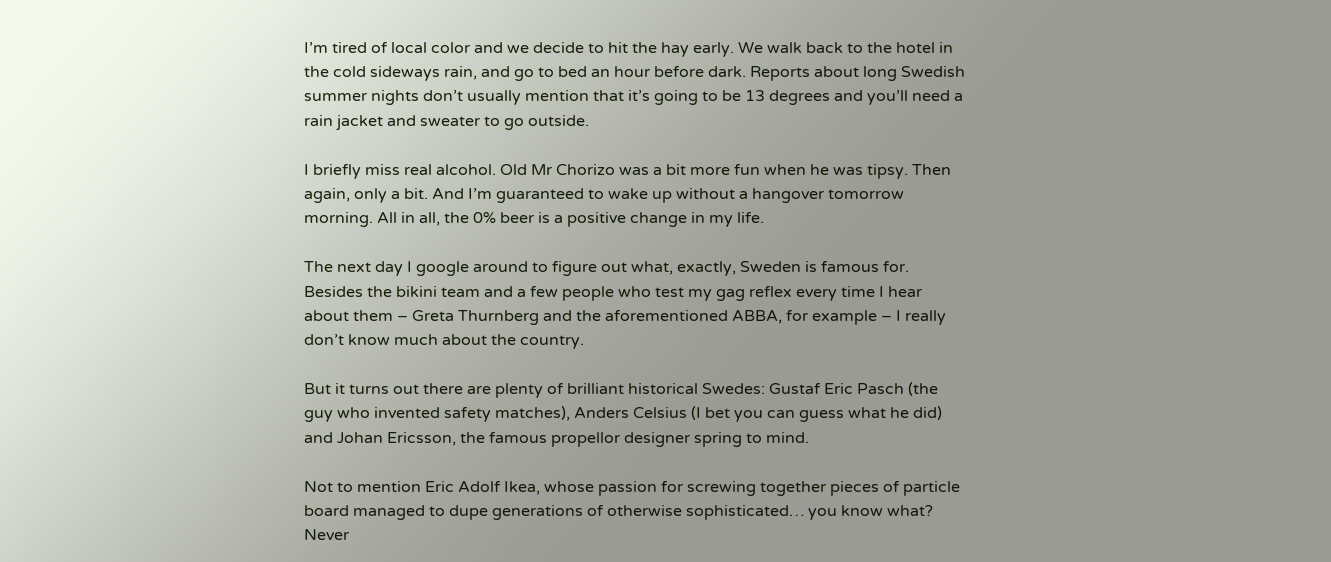I’m tired of local color and we decide to hit the hay early. We walk back to the hotel in the cold sideways rain, and go to bed an hour before dark. Reports about long Swedish summer nights don’t usually mention that it’s going to be 13 degrees and you’ll need a rain jacket and sweater to go outside.

I briefly miss real alcohol. Old Mr Chorizo was a bit more fun when he was tipsy. Then again, only a bit. And I’m guaranteed to wake up without a hangover tomorrow morning. All in all, the 0% beer is a positive change in my life.

The next day I google around to figure out what, exactly, Sweden is famous for. Besides the bikini team and a few people who test my gag reflex every time I hear about them – Greta Thurnberg and the aforementioned ABBA, for example – I really don’t know much about the country.

But it turns out there are plenty of brilliant historical Swedes: Gustaf Eric Pasch (the guy who invented safety matches), Anders Celsius (I bet you can guess what he did) and Johan Ericsson, the famous propellor designer spring to mind.

Not to mention Eric Adolf Ikea, whose passion for screwing together pieces of particle board managed to dupe generations of otherwise sophisticated… you know what? Never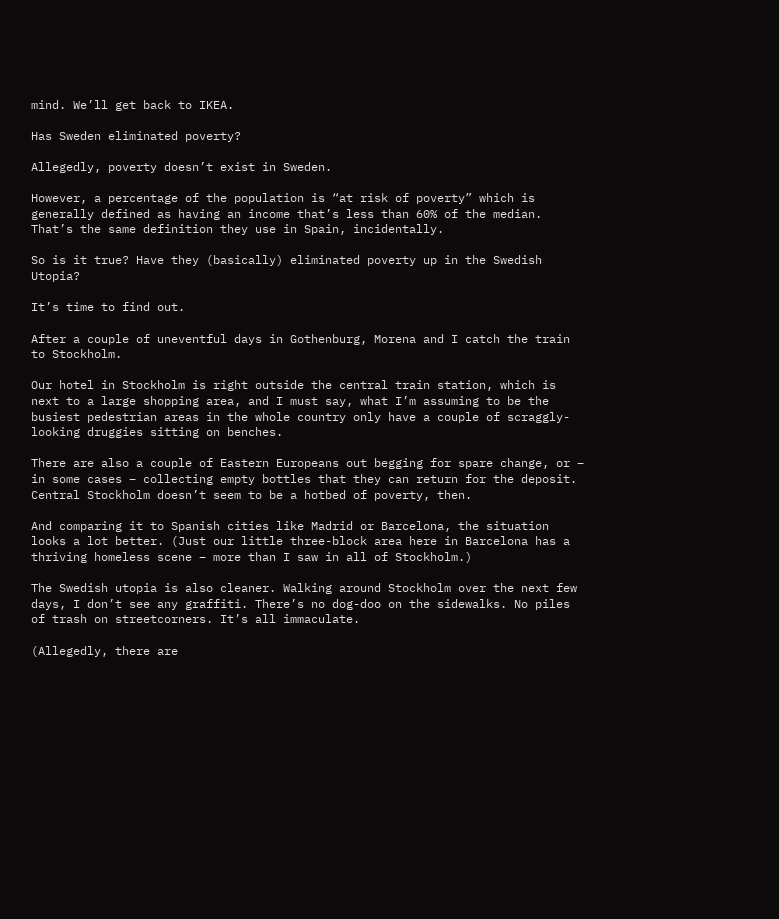mind. We’ll get back to IKEA.

Has Sweden eliminated poverty?

Allegedly, poverty doesn’t exist in Sweden.

However, a percentage of the population is “at risk of poverty” which is generally defined as having an income that’s less than 60% of the median. That’s the same definition they use in Spain, incidentally.

So is it true? Have they (basically) eliminated poverty up in the Swedish Utopia?

It’s time to find out.

After a couple of uneventful days in Gothenburg, Morena and I catch the train to Stockholm.

Our hotel in Stockholm is right outside the central train station, which is next to a large shopping area, and I must say, what I’m assuming to be the busiest pedestrian areas in the whole country only have a couple of scraggly-looking druggies sitting on benches.

There are also a couple of Eastern Europeans out begging for spare change, or – in some cases – collecting empty bottles that they can return for the deposit. Central Stockholm doesn’t seem to be a hotbed of poverty, then.

And comparing it to Spanish cities like Madrid or Barcelona, the situation looks a lot better. (Just our little three-block area here in Barcelona has a thriving homeless scene – more than I saw in all of Stockholm.)

The Swedish utopia is also cleaner. Walking around Stockholm over the next few days, I don’t see any graffiti. There’s no dog-doo on the sidewalks. No piles of trash on streetcorners. It’s all immaculate.

(Allegedly, there are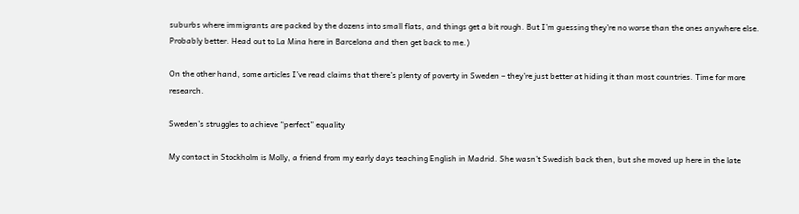suburbs where immigrants are packed by the dozens into small flats, and things get a bit rough. But I’m guessing they’re no worse than the ones anywhere else. Probably better. Head out to La Mina here in Barcelona and then get back to me.)

On the other hand, some articles I’ve read claims that there’s plenty of poverty in Sweden – they’re just better at hiding it than most countries. Time for more research.

Sweden’s struggles to achieve “perfect” equality

My contact in Stockholm is Molly, a friend from my early days teaching English in Madrid. She wasn’t Swedish back then, but she moved up here in the late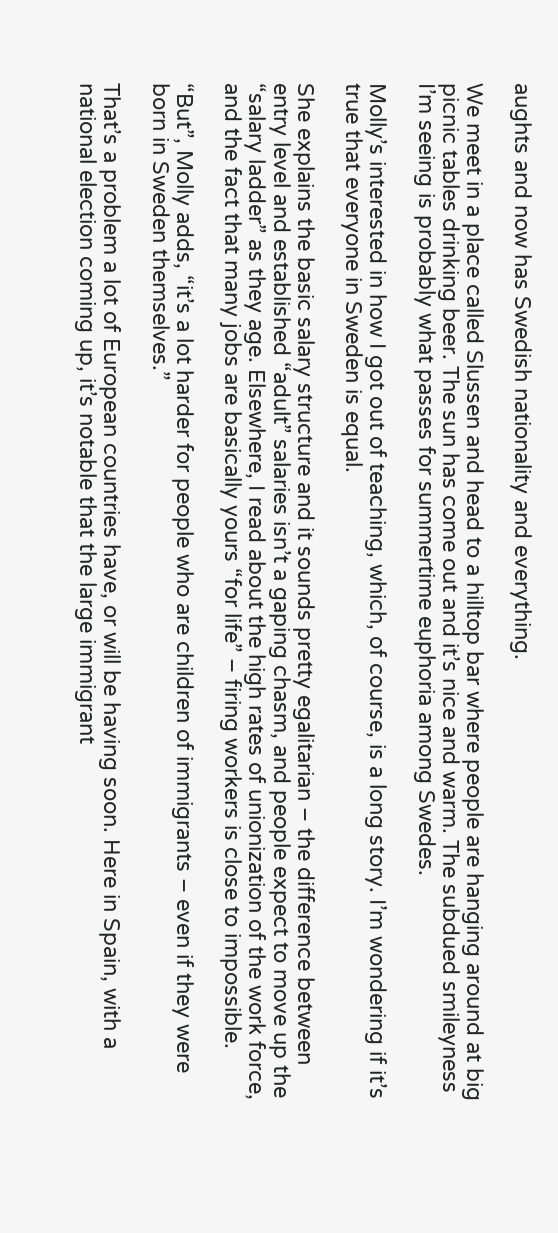aughts and now has Swedish nationality and everything.

We meet in a place called Slussen and head to a hilltop bar where people are hanging around at big picnic tables drinking beer. The sun has come out and it’s nice and warm. The subdued smileyness I’m seeing is probably what passes for summertime euphoria among Swedes.

Molly’s interested in how I got out of teaching, which, of course, is a long story. I’m wondering if it’s true that everyone in Sweden is equal.

She explains the basic salary structure and it sounds pretty egalitarian – the difference between entry level and established “adult” salaries isn’t a gaping chasm, and people expect to move up the “salary ladder” as they age. Elsewhere, I read about the high rates of unionization of the work force, and the fact that many jobs are basically yours “for life” – firing workers is close to impossible.

“But”, Molly adds, “it’s a lot harder for people who are children of immigrants – even if they were born in Sweden themselves.”

That’s a problem a lot of European countries have, or will be having soon. Here in Spain, with a national election coming up, it’s notable that the large immigrant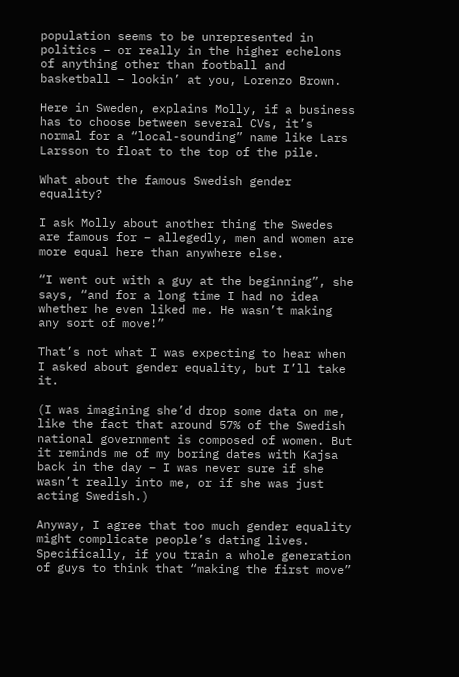population seems to be unrepresented in politics – or really in the higher echelons of anything other than football and basketball – lookin’ at you, Lorenzo Brown.

Here in Sweden, explains Molly, if a business has to choose between several CVs, it’s normal for a “local-sounding” name like Lars Larsson to float to the top of the pile.

What about the famous Swedish gender equality?

I ask Molly about another thing the Swedes are famous for – allegedly, men and women are more equal here than anywhere else.

“I went out with a guy at the beginning”, she says, “and for a long time I had no idea whether he even liked me. He wasn’t making any sort of move!”

That’s not what I was expecting to hear when I asked about gender equality, but I’ll take it.

(I was imagining she’d drop some data on me, like the fact that around 57% of the Swedish national government is composed of women. But it reminds me of my boring dates with Kajsa back in the day – I was never sure if she wasn’t really into me, or if she was just acting Swedish.)

Anyway, I agree that too much gender equality might complicate people’s dating lives. Specifically, if you train a whole generation of guys to think that “making the first move”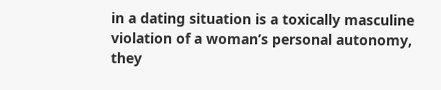in a dating situation is a toxically masculine violation of a woman’s personal autonomy, they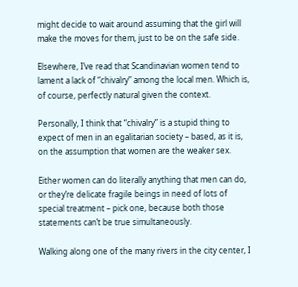might decide to wait around assuming that the girl will make the moves for them, just to be on the safe side.

Elsewhere, I’ve read that Scandinavian women tend to lament a lack of “chivalry” among the local men. Which is, of course, perfectly natural given the context.

Personally, I think that “chivalry” is a stupid thing to expect of men in an egalitarian society – based, as it is, on the assumption that women are the weaker sex.

Either women can do literally anything that men can do, or they’re delicate fragile beings in need of lots of special treatment – pick one, because both those statements can’t be true simultaneously.

Walking along one of the many rivers in the city center, I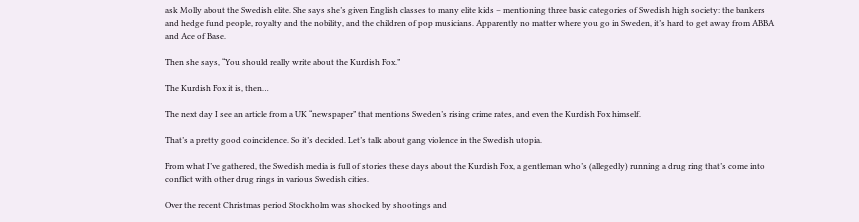ask Molly about the Swedish elite. She says she’s given English classes to many elite kids – mentioning three basic categories of Swedish high society: the bankers and hedge fund people, royalty and the nobility, and the children of pop musicians. Apparently no matter where you go in Sweden, it’s hard to get away from ABBA and Ace of Base.

Then she says, “You should really write about the Kurdish Fox.”

The Kurdish Fox it is, then…

The next day I see an article from a UK “newspaper” that mentions Sweden’s rising crime rates, and even the Kurdish Fox himself.

That’s a pretty good coincidence. So it’s decided. Let’s talk about gang violence in the Swedish utopia.

From what I’ve gathered, the Swedish media is full of stories these days about the Kurdish Fox, a gentleman who’s (allegedly) running a drug ring that’s come into conflict with other drug rings in various Swedish cities.

Over the recent Christmas period Stockholm was shocked by shootings and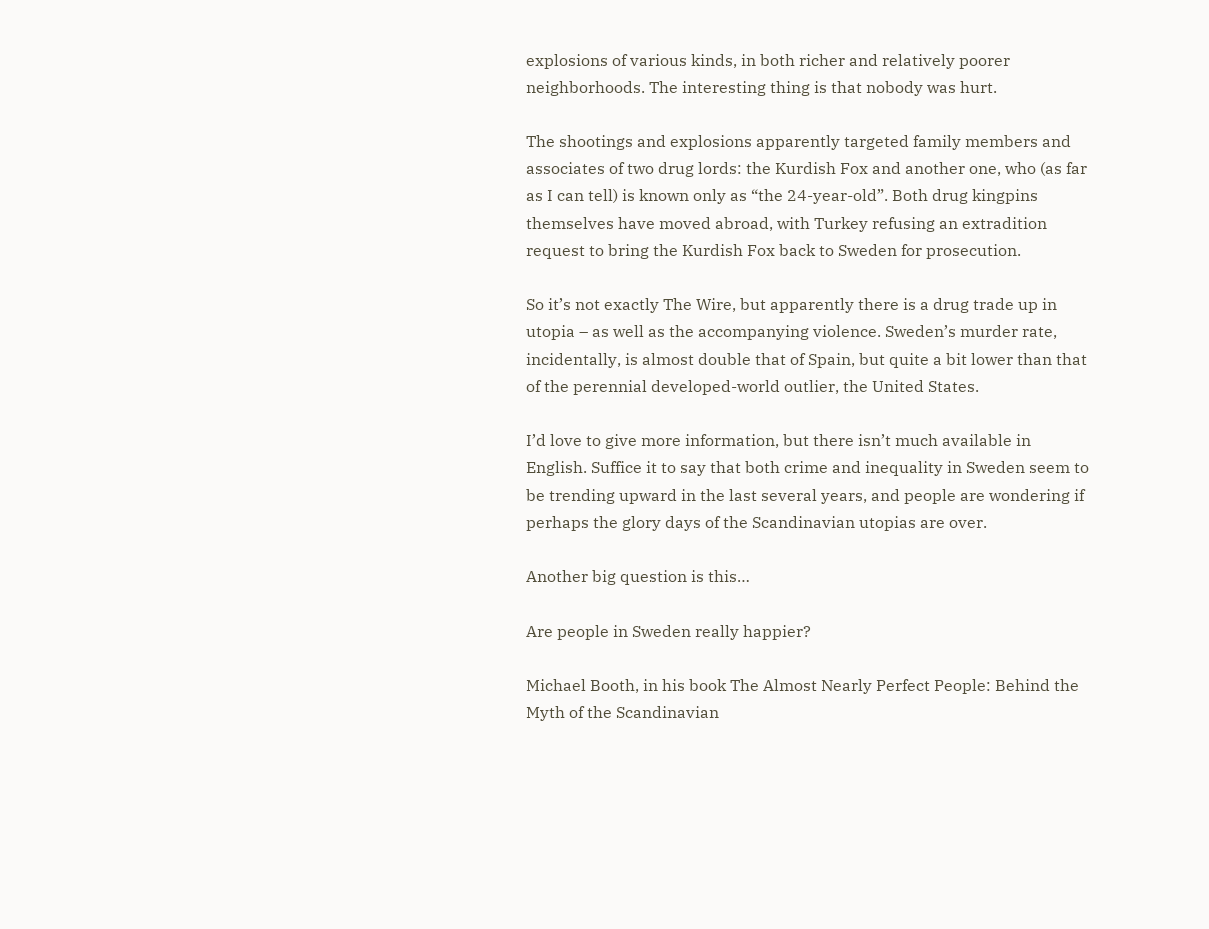explosions of various kinds, in both richer and relatively poorer neighborhoods. The interesting thing is that nobody was hurt.

The shootings and explosions apparently targeted family members and associates of two drug lords: the Kurdish Fox and another one, who (as far as I can tell) is known only as “the 24-year-old”. Both drug kingpins themselves have moved abroad, with Turkey refusing an extradition request to bring the Kurdish Fox back to Sweden for prosecution.

So it’s not exactly The Wire, but apparently there is a drug trade up in utopia – as well as the accompanying violence. Sweden’s murder rate, incidentally, is almost double that of Spain, but quite a bit lower than that of the perennial developed-world outlier, the United States.

I’d love to give more information, but there isn’t much available in English. Suffice it to say that both crime and inequality in Sweden seem to be trending upward in the last several years, and people are wondering if perhaps the glory days of the Scandinavian utopias are over.

Another big question is this…

Are people in Sweden really happier?

Michael Booth, in his book The Almost Nearly Perfect People: Behind the Myth of the Scandinavian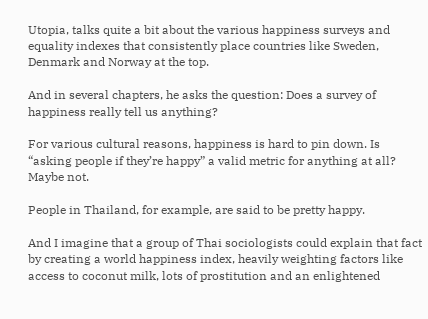Utopia, talks quite a bit about the various happiness surveys and equality indexes that consistently place countries like Sweden, Denmark and Norway at the top.

And in several chapters, he asks the question: Does a survey of happiness really tell us anything?

For various cultural reasons, happiness is hard to pin down. Is “asking people if they’re happy” a valid metric for anything at all? Maybe not.

People in Thailand, for example, are said to be pretty happy.

And I imagine that a group of Thai sociologists could explain that fact by creating a world happiness index, heavily weighting factors like access to coconut milk, lots of prostitution and an enlightened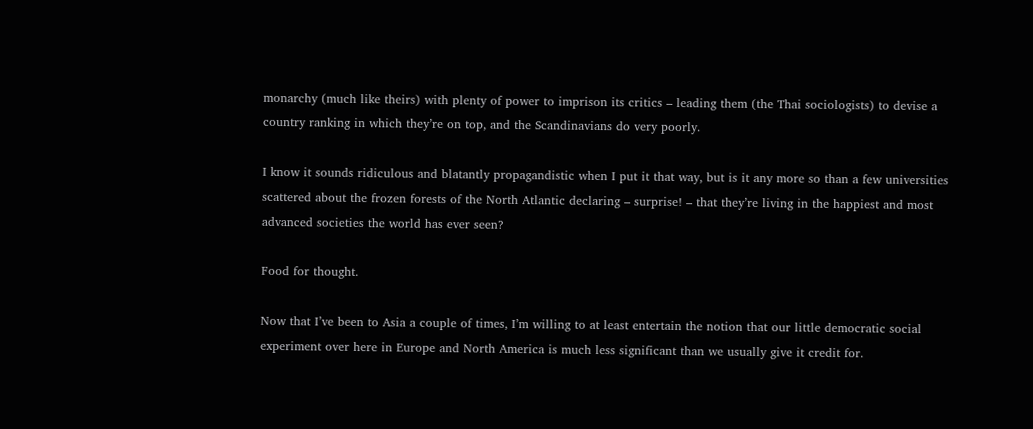monarchy (much like theirs) with plenty of power to imprison its critics – leading them (the Thai sociologists) to devise a country ranking in which they’re on top, and the Scandinavians do very poorly.

I know it sounds ridiculous and blatantly propagandistic when I put it that way, but is it any more so than a few universities scattered about the frozen forests of the North Atlantic declaring – surprise! – that they’re living in the happiest and most advanced societies the world has ever seen?

Food for thought.

Now that I’ve been to Asia a couple of times, I’m willing to at least entertain the notion that our little democratic social experiment over here in Europe and North America is much less significant than we usually give it credit for.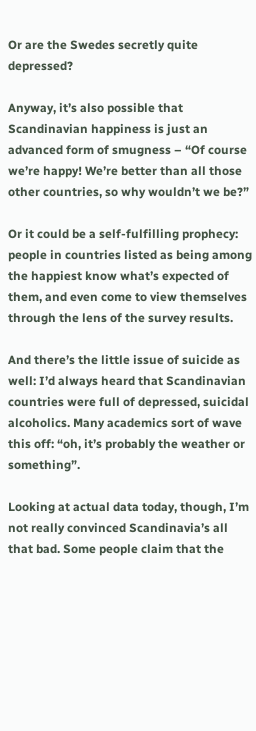Or are the Swedes secretly quite depressed?

Anyway, it’s also possible that Scandinavian happiness is just an advanced form of smugness – “Of course we’re happy! We’re better than all those other countries, so why wouldn’t we be?”

Or it could be a self-fulfilling prophecy: people in countries listed as being among the happiest know what’s expected of them, and even come to view themselves through the lens of the survey results.

And there’s the little issue of suicide as well: I’d always heard that Scandinavian countries were full of depressed, suicidal alcoholics. Many academics sort of wave this off: “oh, it’s probably the weather or something”.

Looking at actual data today, though, I’m not really convinced Scandinavia’s all that bad. Some people claim that the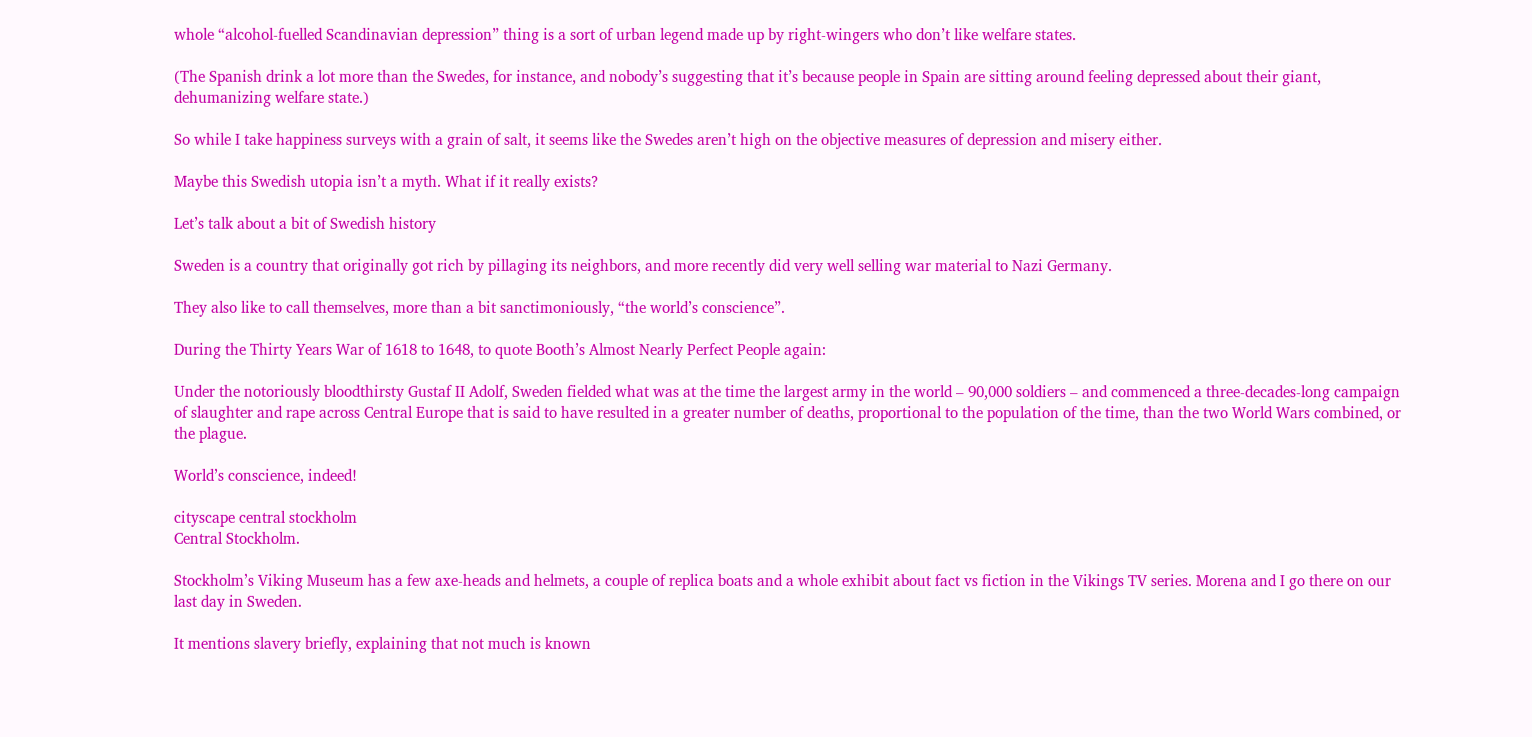whole “alcohol-fuelled Scandinavian depression” thing is a sort of urban legend made up by right-wingers who don’t like welfare states.

(The Spanish drink a lot more than the Swedes, for instance, and nobody’s suggesting that it’s because people in Spain are sitting around feeling depressed about their giant, dehumanizing welfare state.)

So while I take happiness surveys with a grain of salt, it seems like the Swedes aren’t high on the objective measures of depression and misery either.

Maybe this Swedish utopia isn’t a myth. What if it really exists?

Let’s talk about a bit of Swedish history

Sweden is a country that originally got rich by pillaging its neighbors, and more recently did very well selling war material to Nazi Germany.

They also like to call themselves, more than a bit sanctimoniously, “the world’s conscience”.

During the Thirty Years War of 1618 to 1648, to quote Booth’s Almost Nearly Perfect People again:

Under the notoriously bloodthirsty Gustaf II Adolf, Sweden fielded what was at the time the largest army in the world – 90,000 soldiers – and commenced a three-decades-long campaign of slaughter and rape across Central Europe that is said to have resulted in a greater number of deaths, proportional to the population of the time, than the two World Wars combined, or the plague.

World’s conscience, indeed!

cityscape central stockholm
Central Stockholm.

Stockholm’s Viking Museum has a few axe-heads and helmets, a couple of replica boats and a whole exhibit about fact vs fiction in the Vikings TV series. Morena and I go there on our last day in Sweden.

It mentions slavery briefly, explaining that not much is known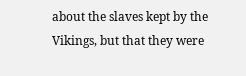about the slaves kept by the Vikings, but that they were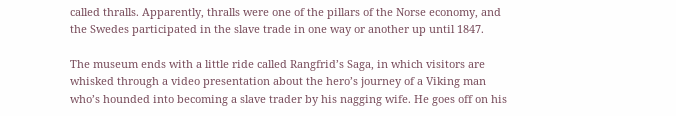called thralls. Apparently, thralls were one of the pillars of the Norse economy, and the Swedes participated in the slave trade in one way or another up until 1847.

The museum ends with a little ride called Rangfrid’s Saga, in which visitors are whisked through a video presentation about the hero’s journey of a Viking man who’s hounded into becoming a slave trader by his nagging wife. He goes off on his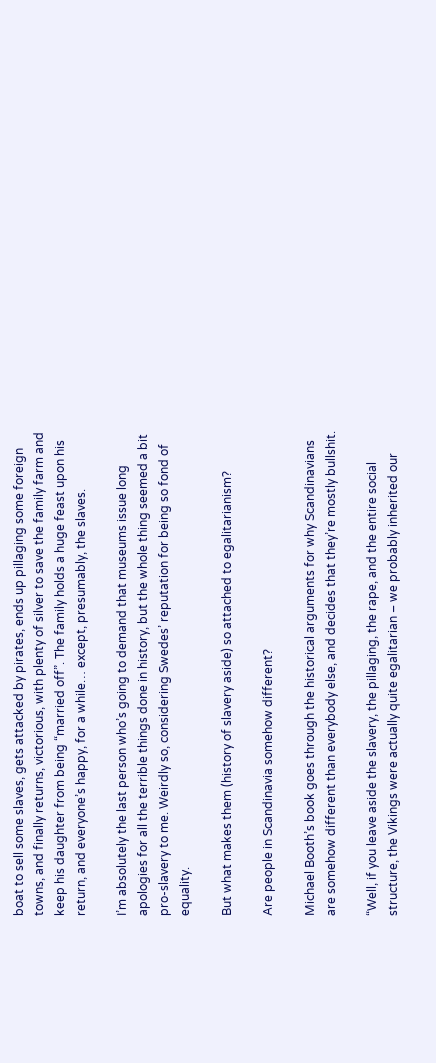boat to sell some slaves, gets attacked by pirates, ends up pillaging some foreign towns, and finally returns, victorious, with plenty of silver to save the family farm and keep his daughter from being “married off”. The family holds a huge feast upon his return, and everyone’s happy, for a while… except, presumably, the slaves.

I’m absolutely the last person who’s going to demand that museums issue long apologies for all the terrible things done in history, but the whole thing seemed a bit pro-slavery to me. Weirdly so, considering Swedes’ reputation for being so fond of equality.

But what makes them (history of slavery aside) so attached to egalitarianism?

Are people in Scandinavia somehow different?

Michael Booth’s book goes through the historical arguments for why Scandinavians are somehow different than everybody else, and decides that they’re mostly bullshit.

“Well, if you leave aside the slavery, the pillaging, the rape, and the entire social structure, the Vikings were actually quite egalitarian – we probably inherited our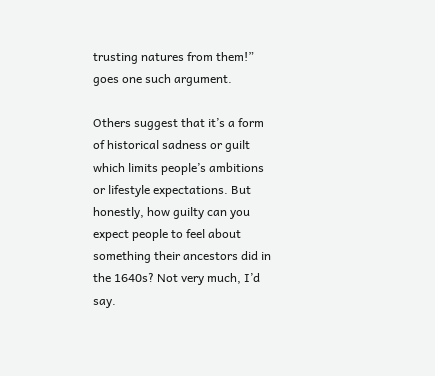trusting natures from them!” goes one such argument.

Others suggest that it’s a form of historical sadness or guilt which limits people’s ambitions or lifestyle expectations. But honestly, how guilty can you expect people to feel about something their ancestors did in the 1640s? Not very much, I’d say.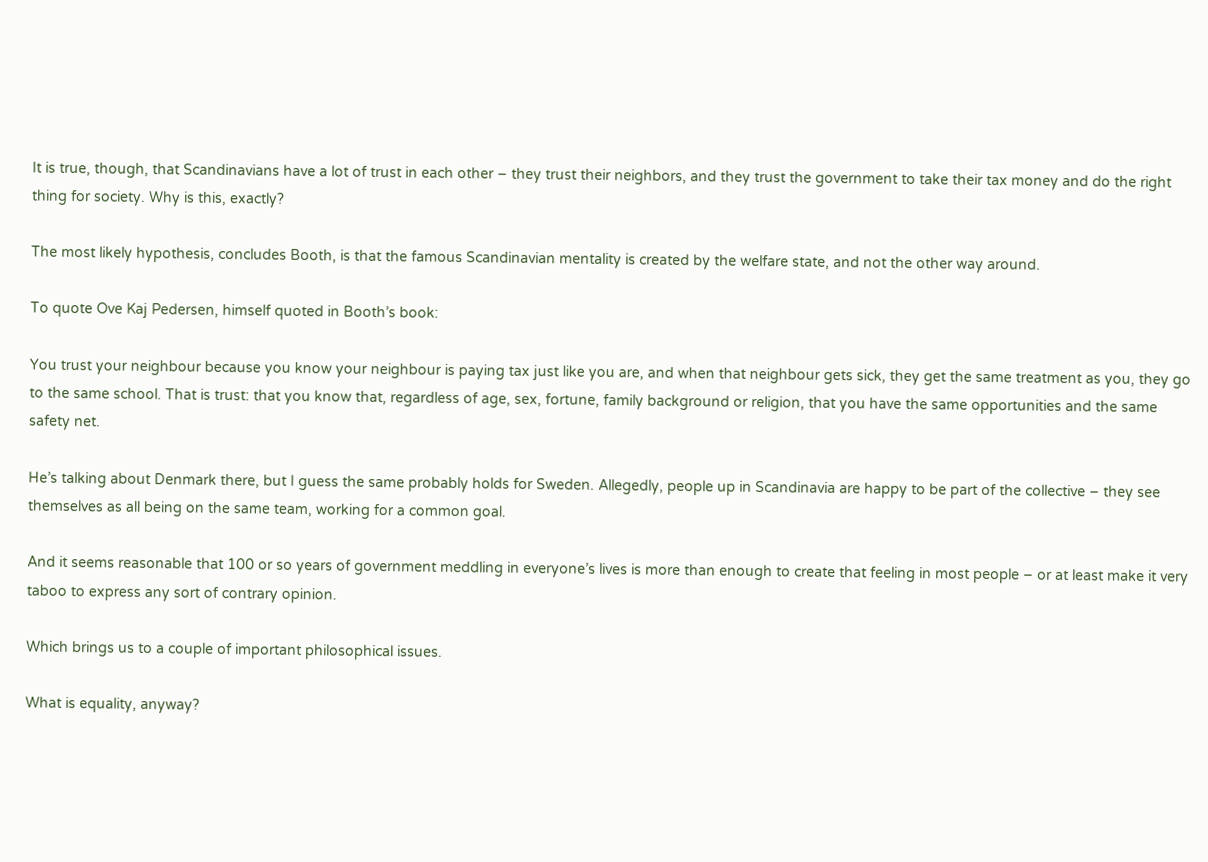It is true, though, that Scandinavians have a lot of trust in each other – they trust their neighbors, and they trust the government to take their tax money and do the right thing for society. Why is this, exactly?

The most likely hypothesis, concludes Booth, is that the famous Scandinavian mentality is created by the welfare state, and not the other way around.

To quote Ove Kaj Pedersen, himself quoted in Booth’s book:

You trust your neighbour because you know your neighbour is paying tax just like you are, and when that neighbour gets sick, they get the same treatment as you, they go to the same school. That is trust: that you know that, regardless of age, sex, fortune, family background or religion, that you have the same opportunities and the same safety net.

He’s talking about Denmark there, but I guess the same probably holds for Sweden. Allegedly, people up in Scandinavia are happy to be part of the collective – they see themselves as all being on the same team, working for a common goal.

And it seems reasonable that 100 or so years of government meddling in everyone’s lives is more than enough to create that feeling in most people – or at least make it very taboo to express any sort of contrary opinion.

Which brings us to a couple of important philosophical issues.

What is equality, anyway?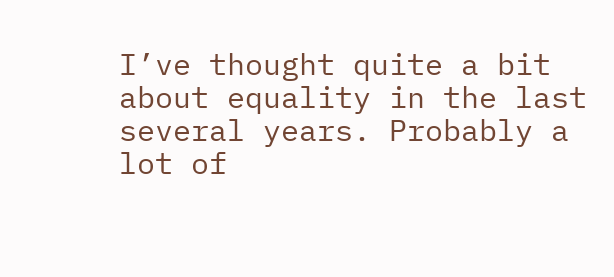I’ve thought quite a bit about equality in the last several years. Probably a lot of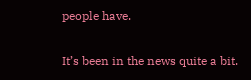people have.

It’s been in the news quite a bit.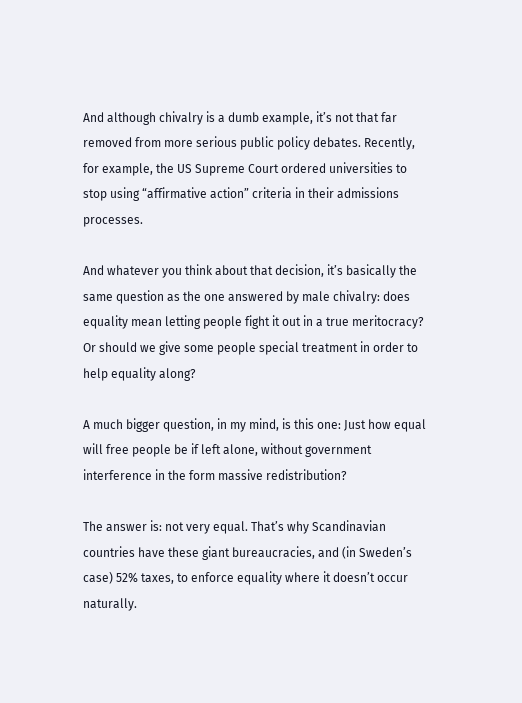And although chivalry is a dumb example, it’s not that far removed from more serious public policy debates. Recently, for example, the US Supreme Court ordered universities to stop using “affirmative action” criteria in their admissions processes.

And whatever you think about that decision, it’s basically the same question as the one answered by male chivalry: does equality mean letting people fight it out in a true meritocracy? Or should we give some people special treatment in order to help equality along?

A much bigger question, in my mind, is this one: Just how equal will free people be if left alone, without government interference in the form massive redistribution?

The answer is: not very equal. That’s why Scandinavian countries have these giant bureaucracies, and (in Sweden’s case) 52% taxes, to enforce equality where it doesn’t occur naturally.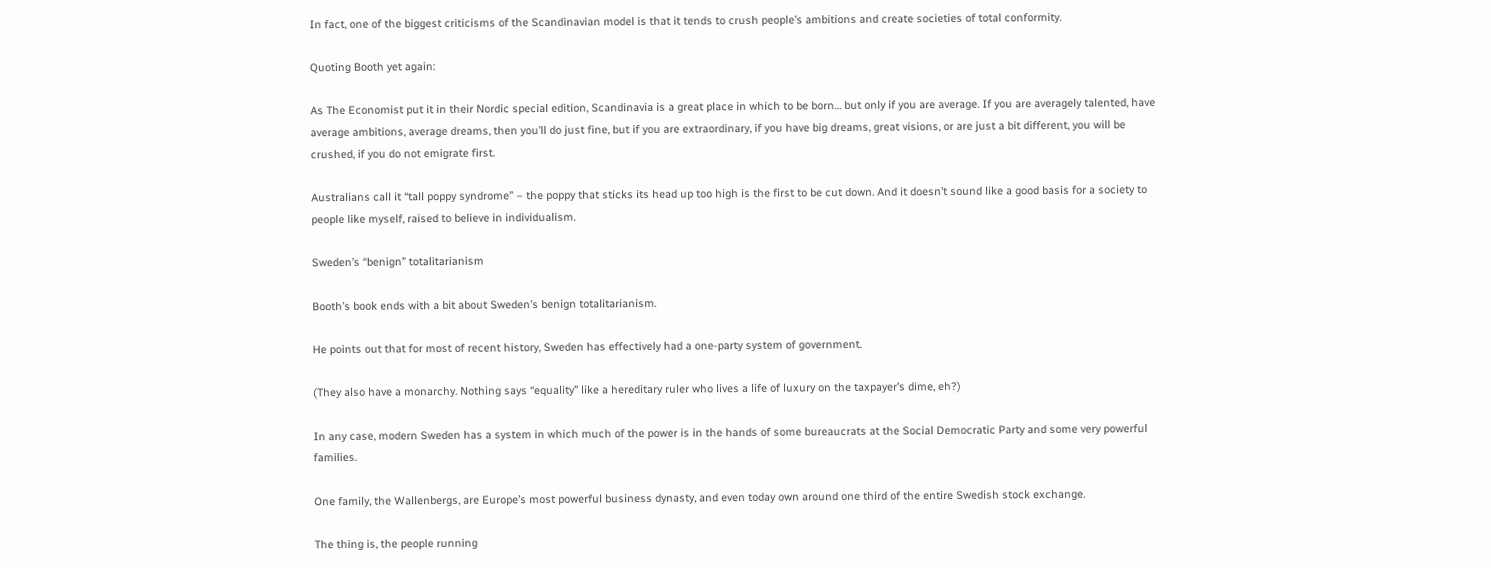In fact, one of the biggest criticisms of the Scandinavian model is that it tends to crush people’s ambitions and create societies of total conformity.

Quoting Booth yet again:

As The Economist put it in their Nordic special edition, Scandinavia is a great place in which to be born… but only if you are average. If you are averagely talented, have average ambitions, average dreams, then you’ll do just fine, but if you are extraordinary, if you have big dreams, great visions, or are just a bit different, you will be crushed, if you do not emigrate first.

Australians call it “tall poppy syndrome” – the poppy that sticks its head up too high is the first to be cut down. And it doesn’t sound like a good basis for a society to people like myself, raised to believe in individualism.

Sweden’s “benign” totalitarianism

Booth’s book ends with a bit about Sweden’s benign totalitarianism.

He points out that for most of recent history, Sweden has effectively had a one-party system of government.

(They also have a monarchy. Nothing says “equality” like a hereditary ruler who lives a life of luxury on the taxpayer’s dime, eh?)

In any case, modern Sweden has a system in which much of the power is in the hands of some bureaucrats at the Social Democratic Party and some very powerful families.

One family, the Wallenbergs, are Europe’s most powerful business dynasty, and even today own around one third of the entire Swedish stock exchange.

The thing is, the people running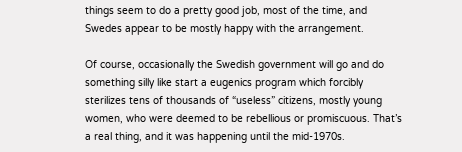things seem to do a pretty good job, most of the time, and Swedes appear to be mostly happy with the arrangement.

Of course, occasionally the Swedish government will go and do something silly like start a eugenics program which forcibly sterilizes tens of thousands of “useless” citizens, mostly young women, who were deemed to be rebellious or promiscuous. That’s a real thing, and it was happening until the mid-1970s.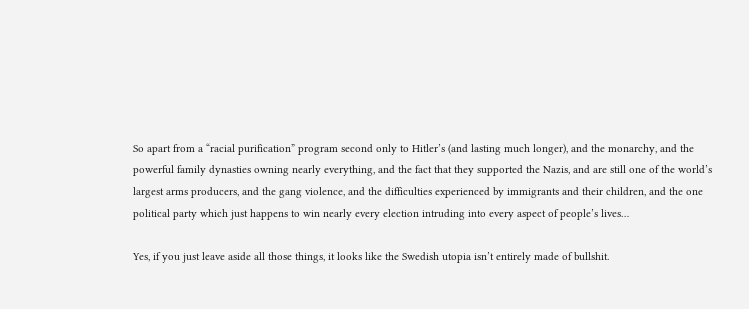So apart from a “racial purification” program second only to Hitler’s (and lasting much longer), and the monarchy, and the powerful family dynasties owning nearly everything, and the fact that they supported the Nazis, and are still one of the world’s largest arms producers, and the gang violence, and the difficulties experienced by immigrants and their children, and the one political party which just happens to win nearly every election intruding into every aspect of people’s lives…

Yes, if you just leave aside all those things, it looks like the Swedish utopia isn’t entirely made of bullshit.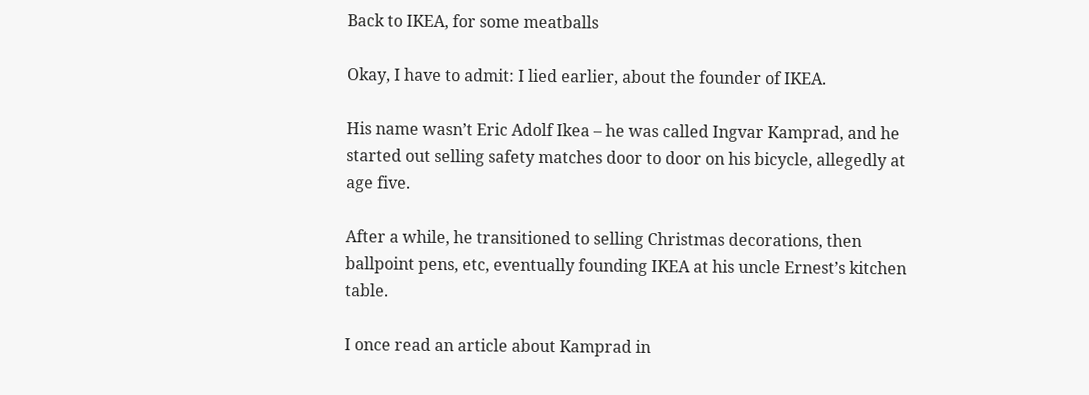Back to IKEA, for some meatballs

Okay, I have to admit: I lied earlier, about the founder of IKEA.

His name wasn’t Eric Adolf Ikea – he was called Ingvar Kamprad, and he started out selling safety matches door to door on his bicycle, allegedly at age five.

After a while, he transitioned to selling Christmas decorations, then ballpoint pens, etc, eventually founding IKEA at his uncle Ernest’s kitchen table.

I once read an article about Kamprad in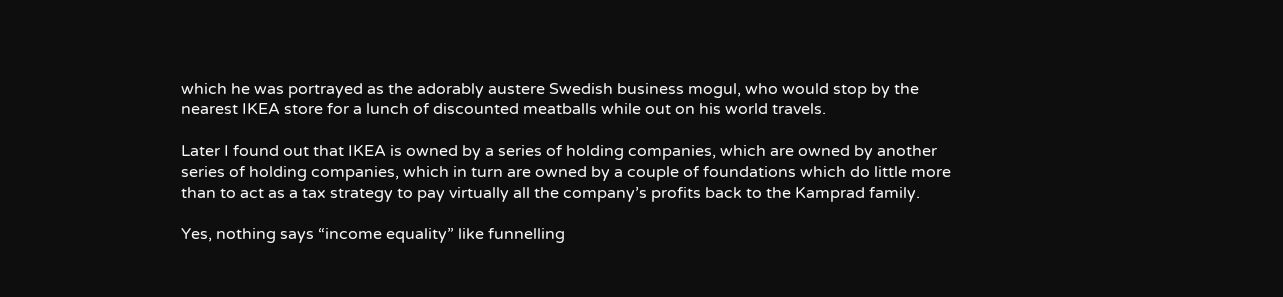which he was portrayed as the adorably austere Swedish business mogul, who would stop by the nearest IKEA store for a lunch of discounted meatballs while out on his world travels.

Later I found out that IKEA is owned by a series of holding companies, which are owned by another series of holding companies, which in turn are owned by a couple of foundations which do little more than to act as a tax strategy to pay virtually all the company’s profits back to the Kamprad family.

Yes, nothing says “income equality” like funnelling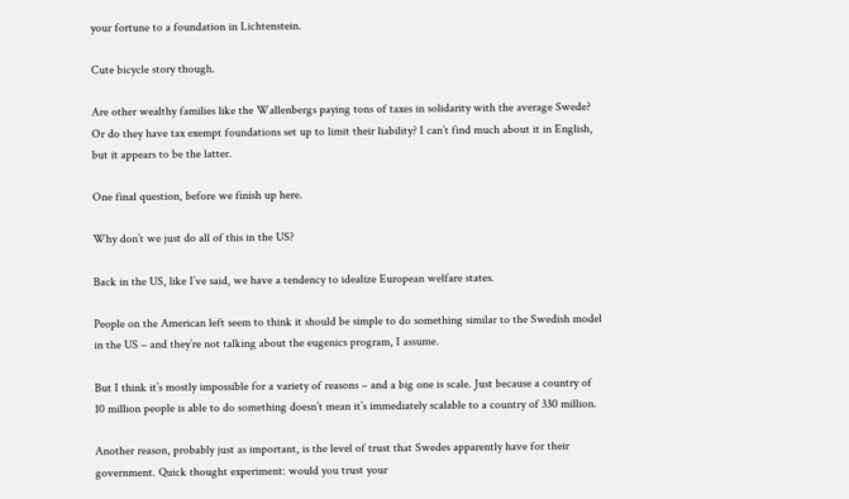your fortune to a foundation in Lichtenstein.

Cute bicycle story though.

Are other wealthy families like the Wallenbergs paying tons of taxes in solidarity with the average Swede? Or do they have tax exempt foundations set up to limit their liability? I can’t find much about it in English, but it appears to be the latter.

One final question, before we finish up here.

Why don’t we just do all of this in the US?

Back in the US, like I’ve said, we have a tendency to idealize European welfare states.

People on the American left seem to think it should be simple to do something similar to the Swedish model in the US – and they’re not talking about the eugenics program, I assume.

But I think it’s mostly impossible for a variety of reasons – and a big one is scale. Just because a country of 10 million people is able to do something doesn’t mean it’s immediately scalable to a country of 330 million.

Another reason, probably just as important, is the level of trust that Swedes apparently have for their government. Quick thought experiment: would you trust your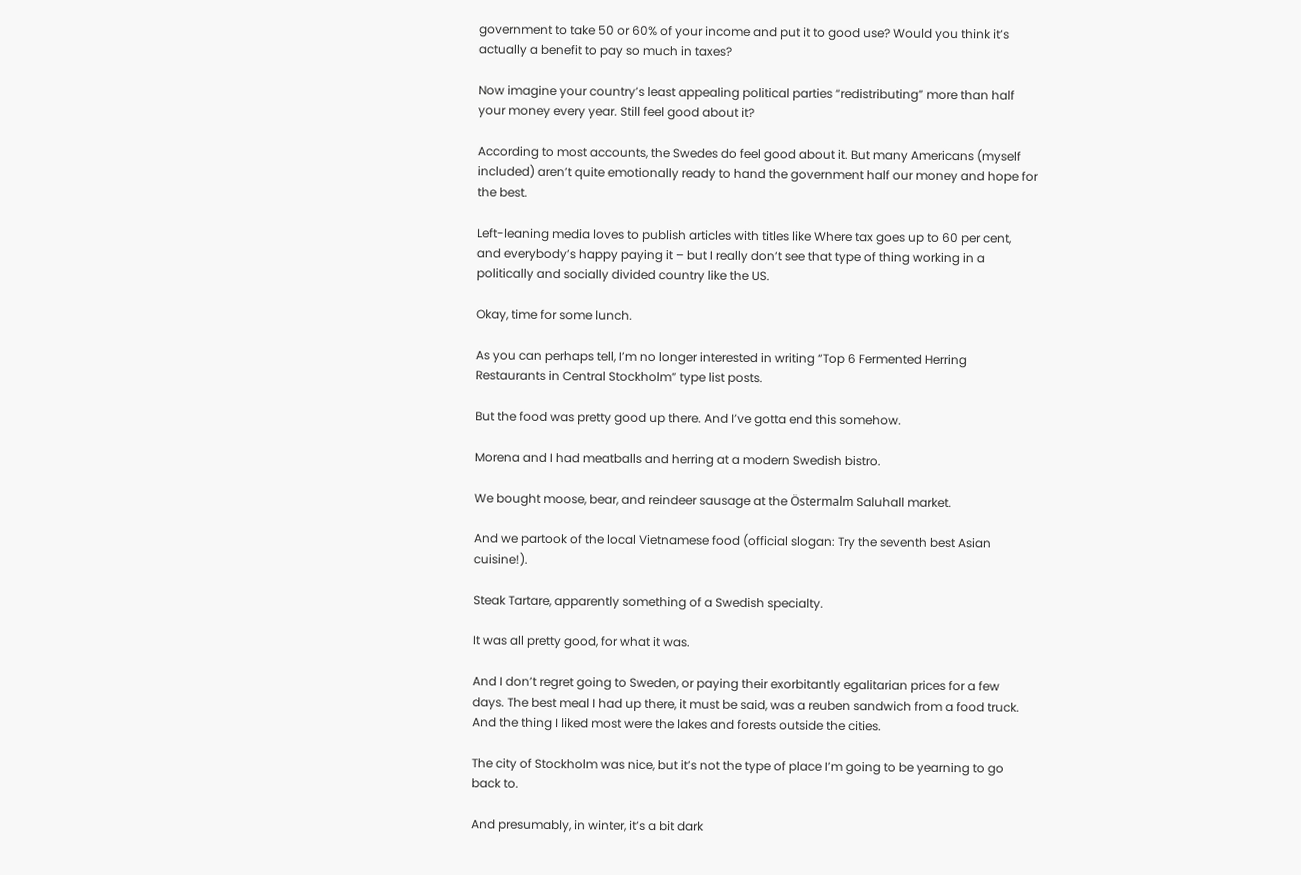government to take 50 or 60% of your income and put it to good use? Would you think it’s actually a benefit to pay so much in taxes?

Now imagine your country’s least appealing political parties “redistributing” more than half your money every year. Still feel good about it?

According to most accounts, the Swedes do feel good about it. But many Americans (myself included) aren’t quite emotionally ready to hand the government half our money and hope for the best.

Left-leaning media loves to publish articles with titles like Where tax goes up to 60 per cent, and everybody’s happy paying it – but I really don’t see that type of thing working in a politically and socially divided country like the US.

Okay, time for some lunch.

As you can perhaps tell, I’m no longer interested in writing “Top 6 Fermented Herring Restaurants in Central Stockholm” type list posts.

But the food was pretty good up there. And I’ve gotta end this somehow.

Morena and I had meatballs and herring at a modern Swedish bistro.

We bought moose, bear, and reindeer sausage at the Östermalm Saluhall market.

And we partook of the local Vietnamese food (official slogan: Try the seventh best Asian cuisine!).

Steak Tartare, apparently something of a Swedish specialty.

It was all pretty good, for what it was.

And I don’t regret going to Sweden, or paying their exorbitantly egalitarian prices for a few days. The best meal I had up there, it must be said, was a reuben sandwich from a food truck. And the thing I liked most were the lakes and forests outside the cities.

The city of Stockholm was nice, but it’s not the type of place I’m going to be yearning to go back to.

And presumably, in winter, it’s a bit dark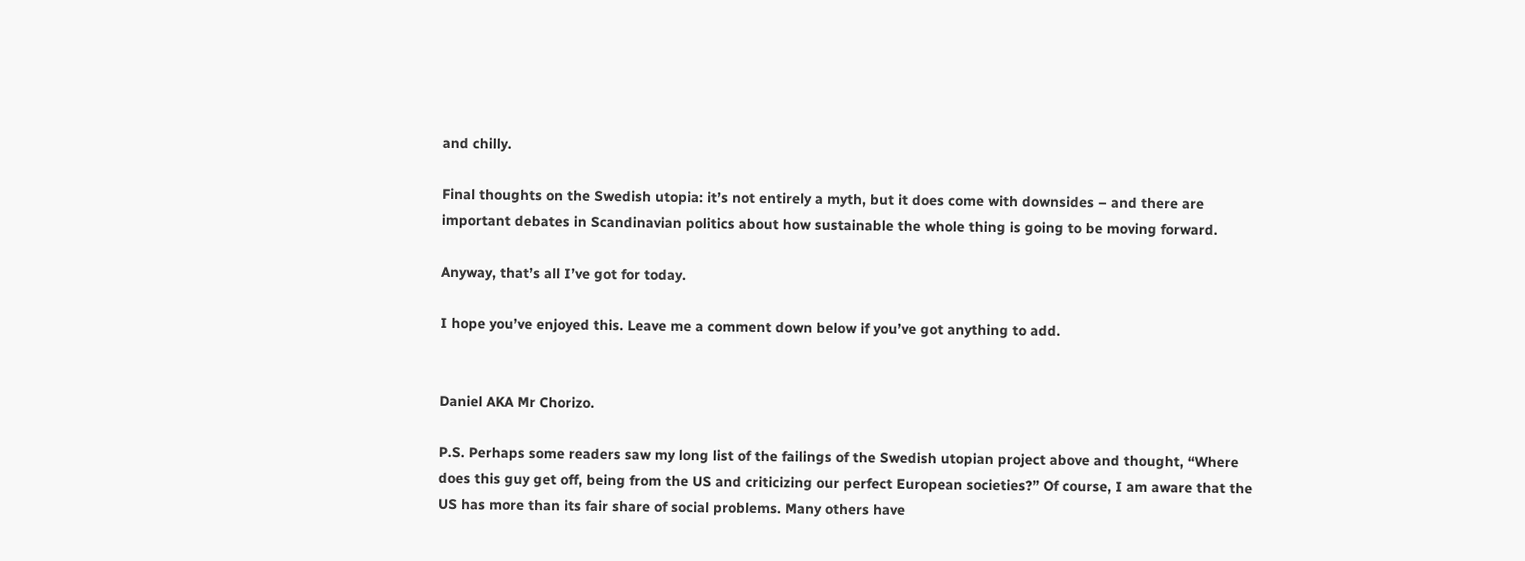and chilly.

Final thoughts on the Swedish utopia: it’s not entirely a myth, but it does come with downsides – and there are important debates in Scandinavian politics about how sustainable the whole thing is going to be moving forward.

Anyway, that’s all I’ve got for today.

I hope you’ve enjoyed this. Leave me a comment down below if you’ve got anything to add.


Daniel AKA Mr Chorizo.

P.S. Perhaps some readers saw my long list of the failings of the Swedish utopian project above and thought, “Where does this guy get off, being from the US and criticizing our perfect European societies?” Of course, I am aware that the US has more than its fair share of social problems. Many others have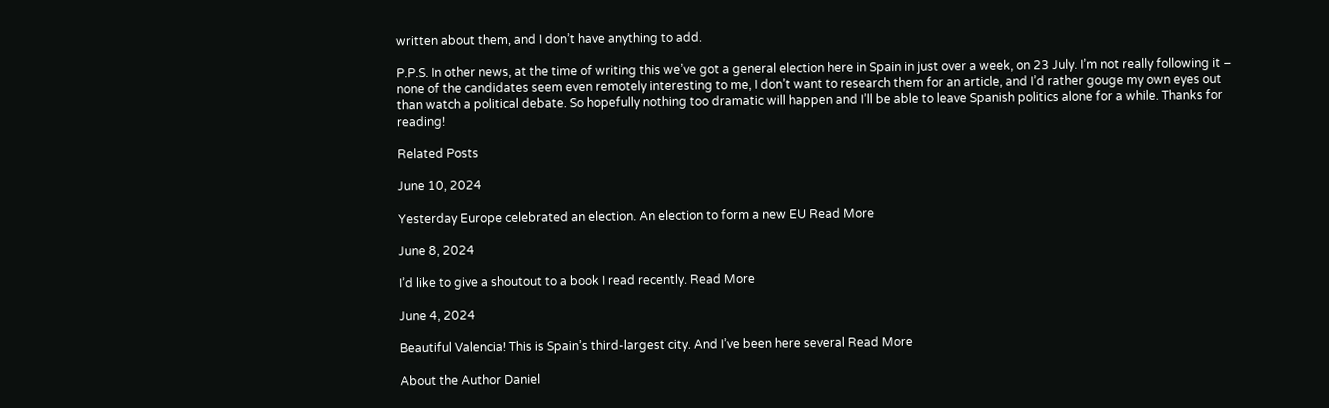written about them, and I don’t have anything to add.

P.P.S. In other news, at the time of writing this we’ve got a general election here in Spain in just over a week, on 23 July. I’m not really following it – none of the candidates seem even remotely interesting to me, I don’t want to research them for an article, and I’d rather gouge my own eyes out than watch a political debate. So hopefully nothing too dramatic will happen and I’ll be able to leave Spanish politics alone for a while. Thanks for reading!

Related Posts

June 10, 2024

Yesterday Europe celebrated an election. An election to form a new EU Read More

June 8, 2024

I’d like to give a shoutout to a book I read recently. Read More

June 4, 2024

Beautiful Valencia! This is Spain’s third-largest city. And I’ve been here several Read More

About the Author Daniel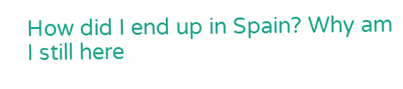How did I end up in Spain? Why am I still here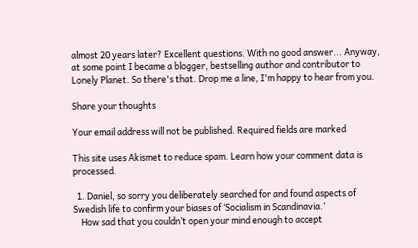almost 20 years later? Excellent questions. With no good answer... Anyway, at some point I became a blogger, bestselling author and contributor to Lonely Planet. So there's that. Drop me a line, I'm happy to hear from you.

Share your thoughts

Your email address will not be published. Required fields are marked

This site uses Akismet to reduce spam. Learn how your comment data is processed.

  1. Daniel, so sorry you deliberately searched for and found aspects of Swedish life to confirm your biases of ‘Socialism in Scandinavia.’
    How sad that you couldn’t open your mind enough to accept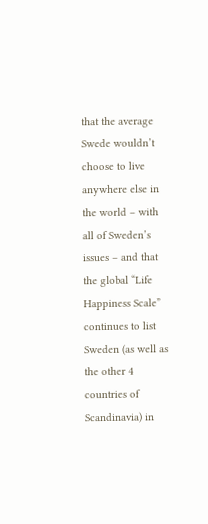that the average Swede wouldn’t choose to live anywhere else in the world – with all of Sweden’s issues – and that the global “Life Happiness Scale” continues to list Sweden (as well as the other 4 countries of Scandinavia) in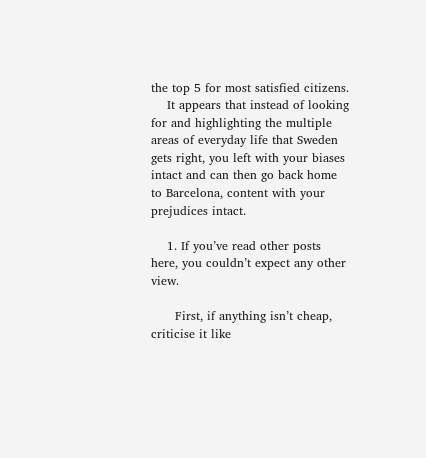the top 5 for most satisfied citizens.
    It appears that instead of looking for and highlighting the multiple areas of everyday life that Sweden gets right, you left with your biases intact and can then go back home to Barcelona, content with your prejudices intact.

    1. If you’ve read other posts here, you couldn’t expect any other view.

      First, if anything isn’t cheap, criticise it like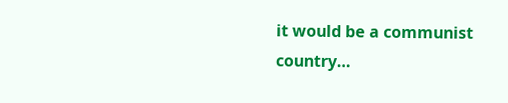it would be a communist country…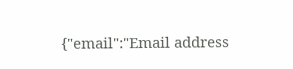{"email":"Email address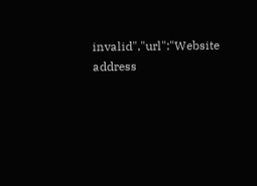invalid","url":"Website address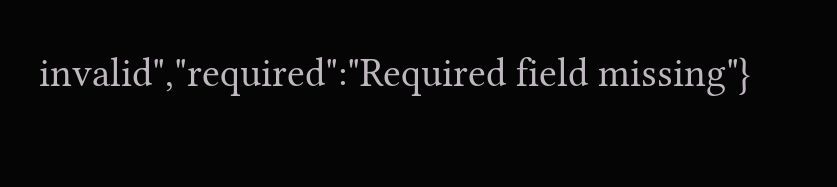invalid","required":"Required field missing"}